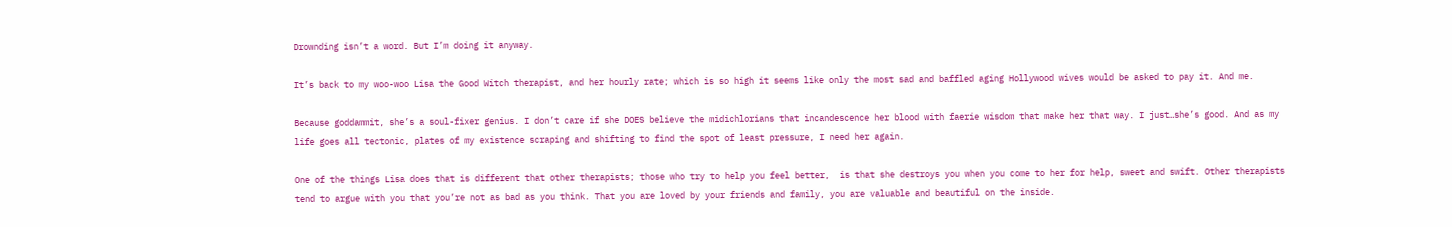Drownding isn’t a word. But I’m doing it anyway.

It’s back to my woo-woo Lisa the Good Witch therapist, and her hourly rate; which is so high it seems like only the most sad and baffled aging Hollywood wives would be asked to pay it. And me.

Because goddammit, she’s a soul-fixer genius. I don’t care if she DOES believe the midichlorians that incandescence her blood with faerie wisdom that make her that way. I just…she’s good. And as my life goes all tectonic, plates of my existence scraping and shifting to find the spot of least pressure, I need her again.

One of the things Lisa does that is different that other therapists; those who try to help you feel better,  is that she destroys you when you come to her for help, sweet and swift. Other therapists tend to argue with you that you’re not as bad as you think. That you are loved by your friends and family, you are valuable and beautiful on the inside.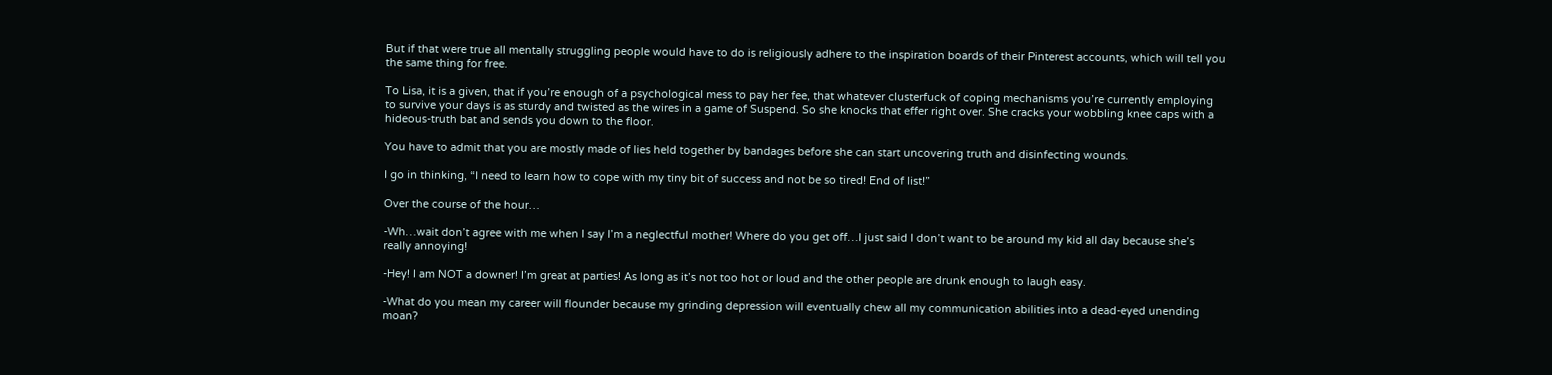But if that were true all mentally struggling people would have to do is religiously adhere to the inspiration boards of their Pinterest accounts, which will tell you the same thing for free.

To Lisa, it is a given, that if you’re enough of a psychological mess to pay her fee, that whatever clusterfuck of coping mechanisms you’re currently employing to survive your days is as sturdy and twisted as the wires in a game of Suspend. So she knocks that effer right over. She cracks your wobbling knee caps with a hideous-truth bat and sends you down to the floor.

You have to admit that you are mostly made of lies held together by bandages before she can start uncovering truth and disinfecting wounds.

I go in thinking, “I need to learn how to cope with my tiny bit of success and not be so tired! End of list!”

Over the course of the hour…

-Wh…wait don’t agree with me when I say I’m a neglectful mother! Where do you get off…I just said I don’t want to be around my kid all day because she’s really annoying!

-Hey! I am NOT a downer! I’m great at parties! As long as it’s not too hot or loud and the other people are drunk enough to laugh easy.

-What do you mean my career will flounder because my grinding depression will eventually chew all my communication abilities into a dead-eyed unending moan?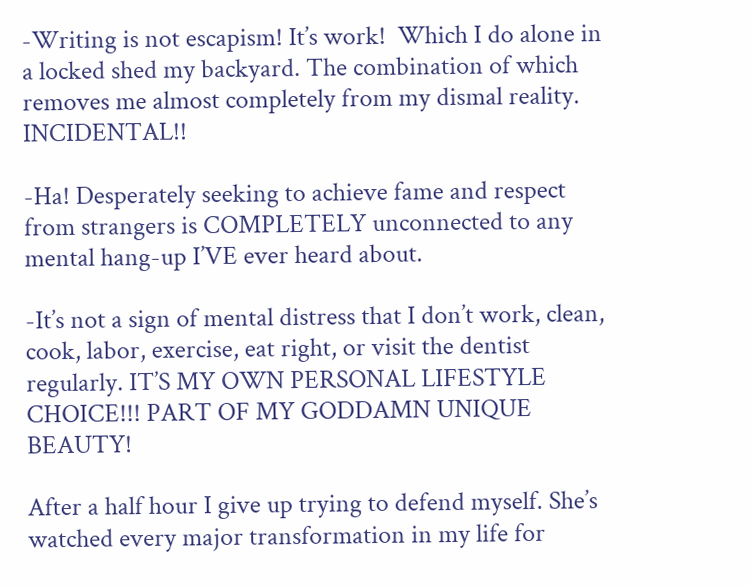-Writing is not escapism! It’s work!  Which I do alone in a locked shed my backyard. The combination of which removes me almost completely from my dismal reality. INCIDENTAL!!

-Ha! Desperately seeking to achieve fame and respect from strangers is COMPLETELY unconnected to any mental hang-up I’VE ever heard about.

-It’s not a sign of mental distress that I don’t work, clean, cook, labor, exercise, eat right, or visit the dentist regularly. IT’S MY OWN PERSONAL LIFESTYLE CHOICE!!! PART OF MY GODDAMN UNIQUE BEAUTY!

After a half hour I give up trying to defend myself. She’s watched every major transformation in my life for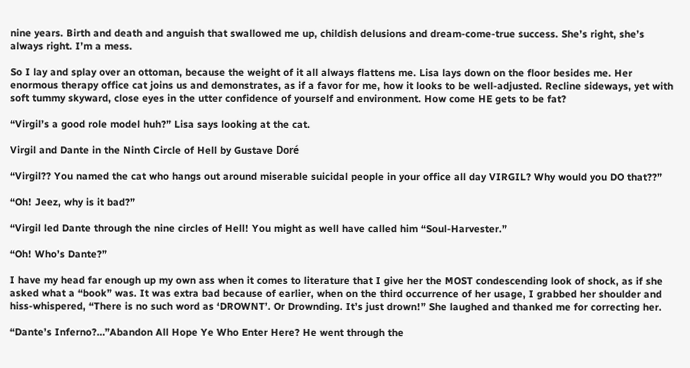nine years. Birth and death and anguish that swallowed me up, childish delusions and dream-come-true success. She’s right, she’s always right. I’m a mess.

So I lay and splay over an ottoman, because the weight of it all always flattens me. Lisa lays down on the floor besides me. Her enormous therapy office cat joins us and demonstrates, as if a favor for me, how it looks to be well-adjusted. Recline sideways, yet with soft tummy skyward, close eyes in the utter confidence of yourself and environment. How come HE gets to be fat?

“Virgil’s a good role model huh?” Lisa says looking at the cat.

Virgil and Dante in the Ninth Circle of Hell by Gustave Doré

“Virgil?? You named the cat who hangs out around miserable suicidal people in your office all day VIRGIL? Why would you DO that??”

“Oh! Jeez, why is it bad?”

“Virgil led Dante through the nine circles of Hell! You might as well have called him “Soul-Harvester.”

“Oh! Who’s Dante?”

I have my head far enough up my own ass when it comes to literature that I give her the MOST condescending look of shock, as if she asked what a “book” was. It was extra bad because of earlier, when on the third occurrence of her usage, I grabbed her shoulder and hiss-whispered, “There is no such word as ‘DROWNT’. Or Drownding. It’s just drown!” She laughed and thanked me for correcting her.

“Dante’s Inferno?…”Abandon All Hope Ye Who Enter Here? He went through the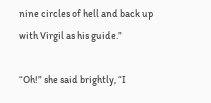nine circles of hell and back up with Virgil as his guide.”

“Oh!” she said brightly, “I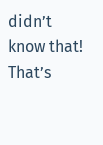didn’t know that! That’s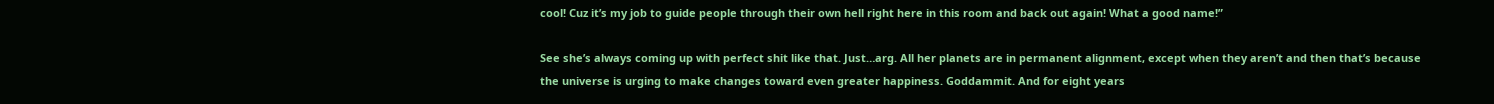cool! Cuz it’s my job to guide people through their own hell right here in this room and back out again! What a good name!”

See she’s always coming up with perfect shit like that. Just…arg. All her planets are in permanent alignment, except when they aren’t and then that’s because the universe is urging to make changes toward even greater happiness. Goddammit. And for eight years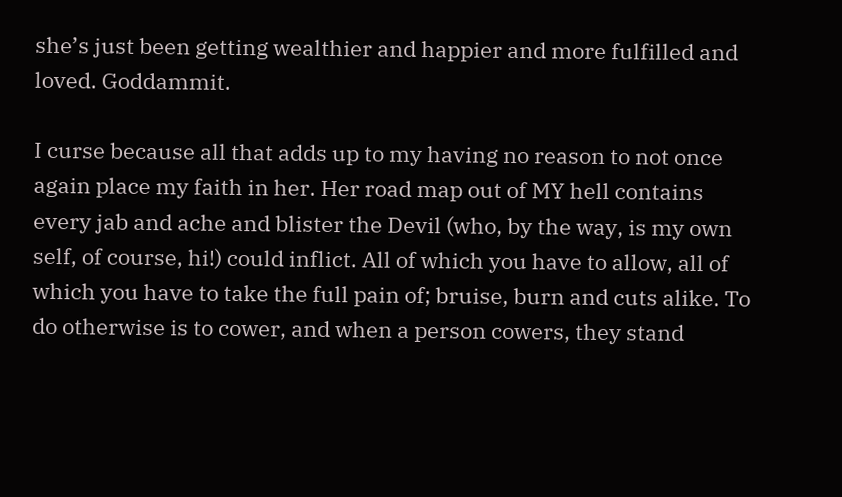she’s just been getting wealthier and happier and more fulfilled and loved. Goddammit.

I curse because all that adds up to my having no reason to not once again place my faith in her. Her road map out of MY hell contains every jab and ache and blister the Devil (who, by the way, is my own self, of course, hi!) could inflict. All of which you have to allow, all of which you have to take the full pain of; bruise, burn and cuts alike. To do otherwise is to cower, and when a person cowers, they stand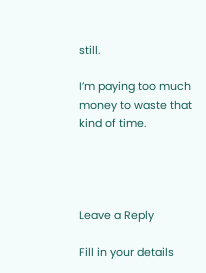still.

I’m paying too much money to waste that kind of time.




Leave a Reply

Fill in your details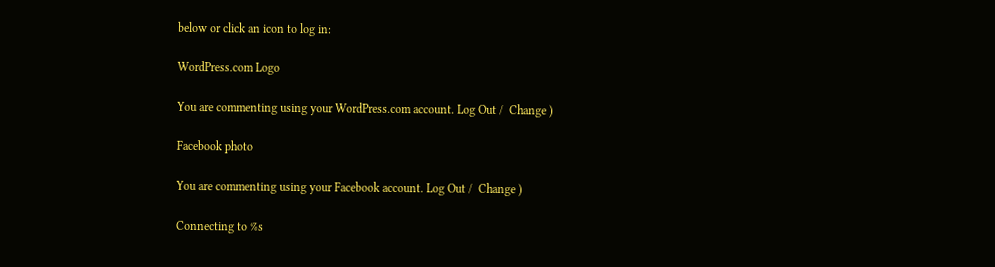below or click an icon to log in:

WordPress.com Logo

You are commenting using your WordPress.com account. Log Out /  Change )

Facebook photo

You are commenting using your Facebook account. Log Out /  Change )

Connecting to %s